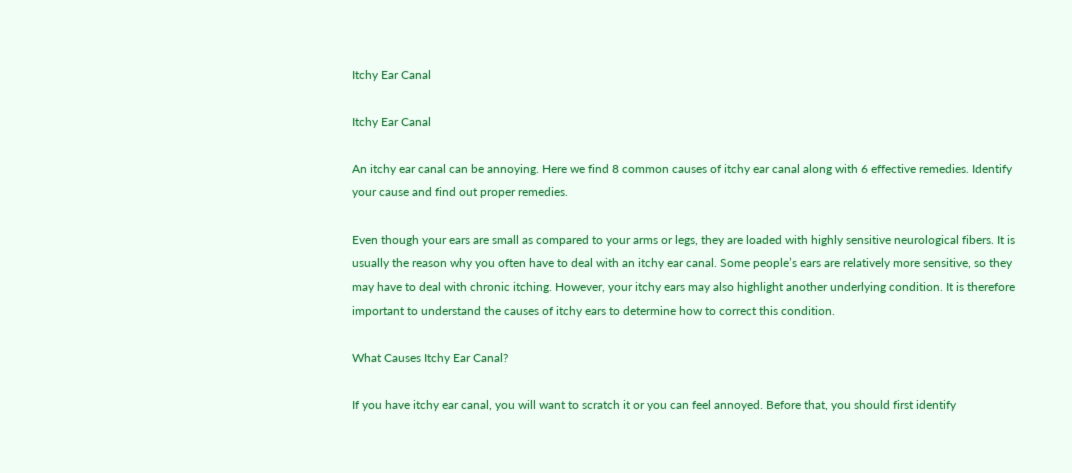Itchy Ear Canal

Itchy Ear Canal

An itchy ear canal can be annoying. Here we find 8 common causes of itchy ear canal along with 6 effective remedies. Identify your cause and find out proper remedies.

Even though your ears are small as compared to your arms or legs, they are loaded with highly sensitive neurological fibers. It is usually the reason why you often have to deal with an itchy ear canal. Some people’s ears are relatively more sensitive, so they may have to deal with chronic itching. However, your itchy ears may also highlight another underlying condition. It is therefore important to understand the causes of itchy ears to determine how to correct this condition.

What Causes Itchy Ear Canal?

If you have itchy ear canal, you will want to scratch it or you can feel annoyed. Before that, you should first identify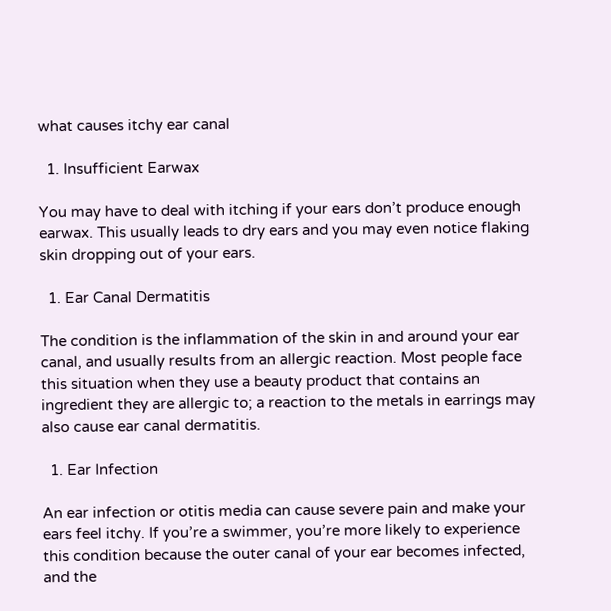what causes itchy ear canal

  1. Insufficient Earwax

You may have to deal with itching if your ears don’t produce enough earwax. This usually leads to dry ears and you may even notice flaking skin dropping out of your ears.

  1. Ear Canal Dermatitis

The condition is the inflammation of the skin in and around your ear canal, and usually results from an allergic reaction. Most people face this situation when they use a beauty product that contains an ingredient they are allergic to; a reaction to the metals in earrings may also cause ear canal dermatitis.

  1. Ear Infection

An ear infection or otitis media can cause severe pain and make your ears feel itchy. If you’re a swimmer, you’re more likely to experience this condition because the outer canal of your ear becomes infected, and the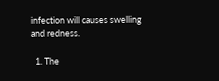infection will causes swelling and redness.

  1. The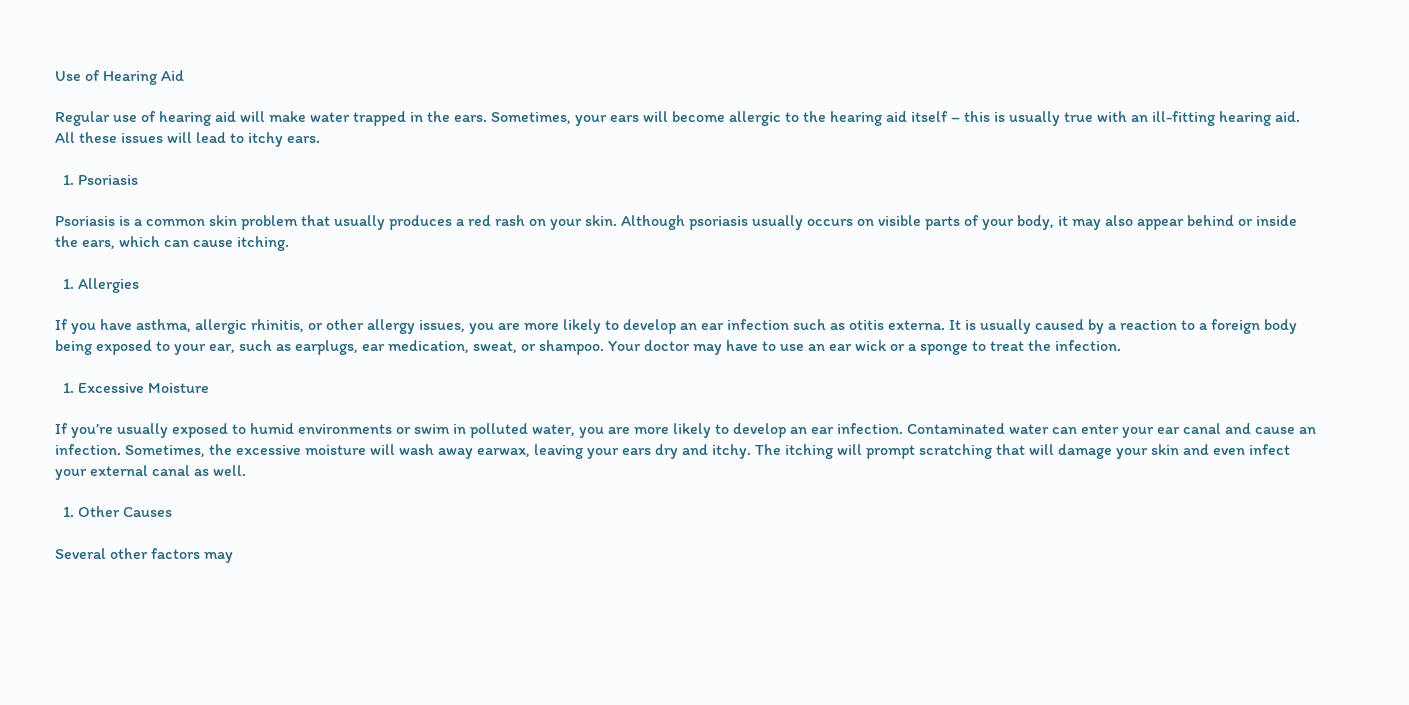Use of Hearing Aid

Regular use of hearing aid will make water trapped in the ears. Sometimes, your ears will become allergic to the hearing aid itself – this is usually true with an ill-fitting hearing aid. All these issues will lead to itchy ears.

  1. Psoriasis

Psoriasis is a common skin problem that usually produces a red rash on your skin. Although psoriasis usually occurs on visible parts of your body, it may also appear behind or inside the ears, which can cause itching.

  1. Allergies

If you have asthma, allergic rhinitis, or other allergy issues, you are more likely to develop an ear infection such as otitis externa. It is usually caused by a reaction to a foreign body being exposed to your ear, such as earplugs, ear medication, sweat, or shampoo. Your doctor may have to use an ear wick or a sponge to treat the infection.

  1. Excessive Moisture

If you’re usually exposed to humid environments or swim in polluted water, you are more likely to develop an ear infection. Contaminated water can enter your ear canal and cause an infection. Sometimes, the excessive moisture will wash away earwax, leaving your ears dry and itchy. The itching will prompt scratching that will damage your skin and even infect your external canal as well.

  1. Other Causes

Several other factors may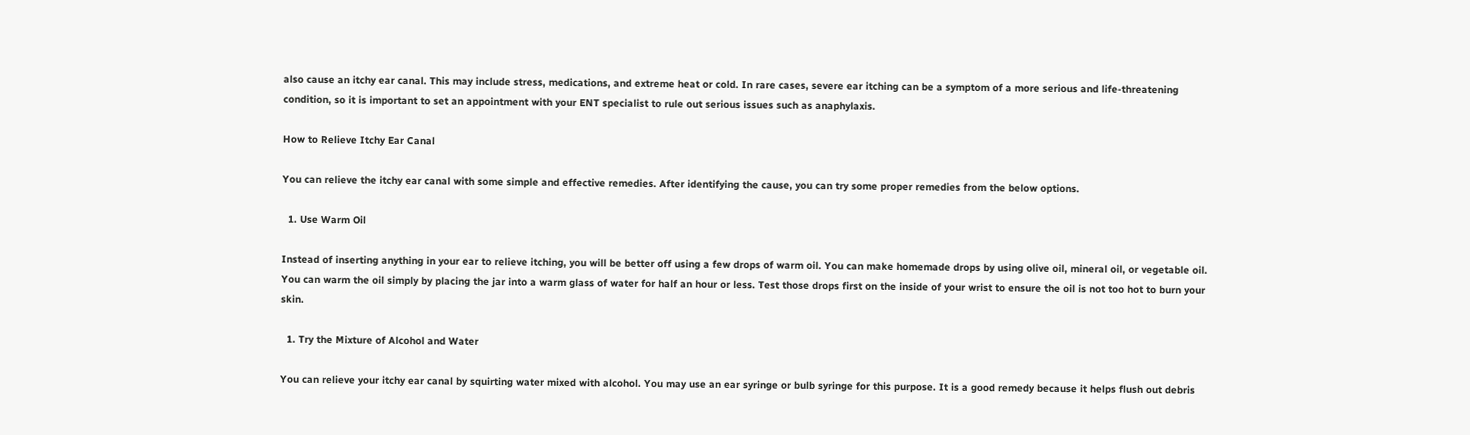also cause an itchy ear canal. This may include stress, medications, and extreme heat or cold. In rare cases, severe ear itching can be a symptom of a more serious and life-threatening condition, so it is important to set an appointment with your ENT specialist to rule out serious issues such as anaphylaxis.

How to Relieve Itchy Ear Canal

You can relieve the itchy ear canal with some simple and effective remedies. After identifying the cause, you can try some proper remedies from the below options.

  1. Use Warm Oil

Instead of inserting anything in your ear to relieve itching, you will be better off using a few drops of warm oil. You can make homemade drops by using olive oil, mineral oil, or vegetable oil. You can warm the oil simply by placing the jar into a warm glass of water for half an hour or less. Test those drops first on the inside of your wrist to ensure the oil is not too hot to burn your skin.

  1. Try the Mixture of Alcohol and Water

You can relieve your itchy ear canal by squirting water mixed with alcohol. You may use an ear syringe or bulb syringe for this purpose. It is a good remedy because it helps flush out debris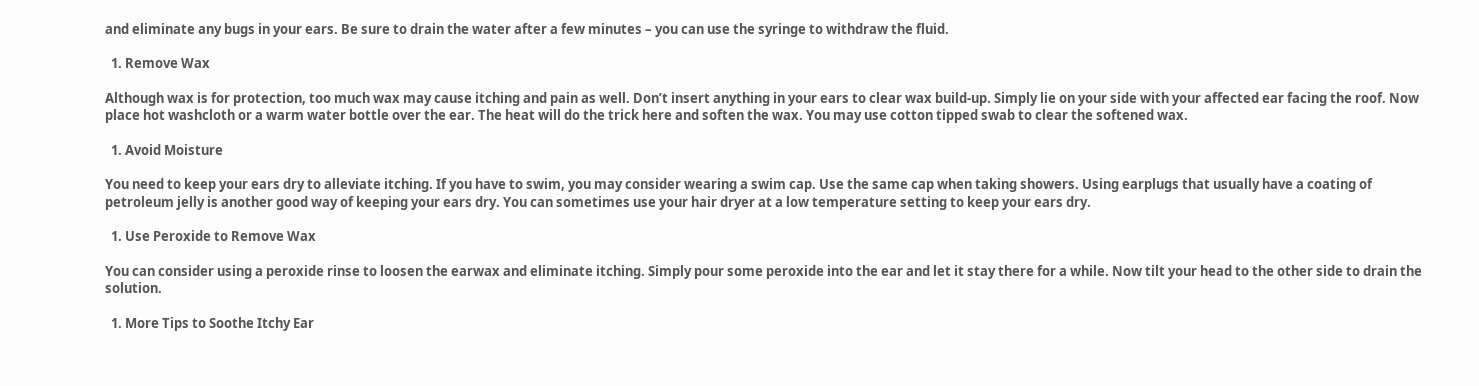and eliminate any bugs in your ears. Be sure to drain the water after a few minutes – you can use the syringe to withdraw the fluid.

  1. Remove Wax

Although wax is for protection, too much wax may cause itching and pain as well. Don’t insert anything in your ears to clear wax build-up. Simply lie on your side with your affected ear facing the roof. Now place hot washcloth or a warm water bottle over the ear. The heat will do the trick here and soften the wax. You may use cotton tipped swab to clear the softened wax.

  1. Avoid Moisture

You need to keep your ears dry to alleviate itching. If you have to swim, you may consider wearing a swim cap. Use the same cap when taking showers. Using earplugs that usually have a coating of petroleum jelly is another good way of keeping your ears dry. You can sometimes use your hair dryer at a low temperature setting to keep your ears dry.

  1. Use Peroxide to Remove Wax

You can consider using a peroxide rinse to loosen the earwax and eliminate itching. Simply pour some peroxide into the ear and let it stay there for a while. Now tilt your head to the other side to drain the solution.

  1. More Tips to Soothe Itchy Ear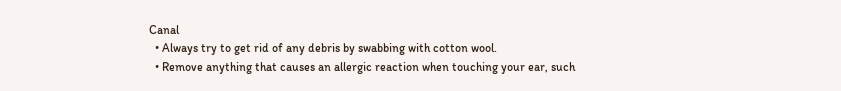Canal
  • Always try to get rid of any debris by swabbing with cotton wool.
  • Remove anything that causes an allergic reaction when touching your ear, such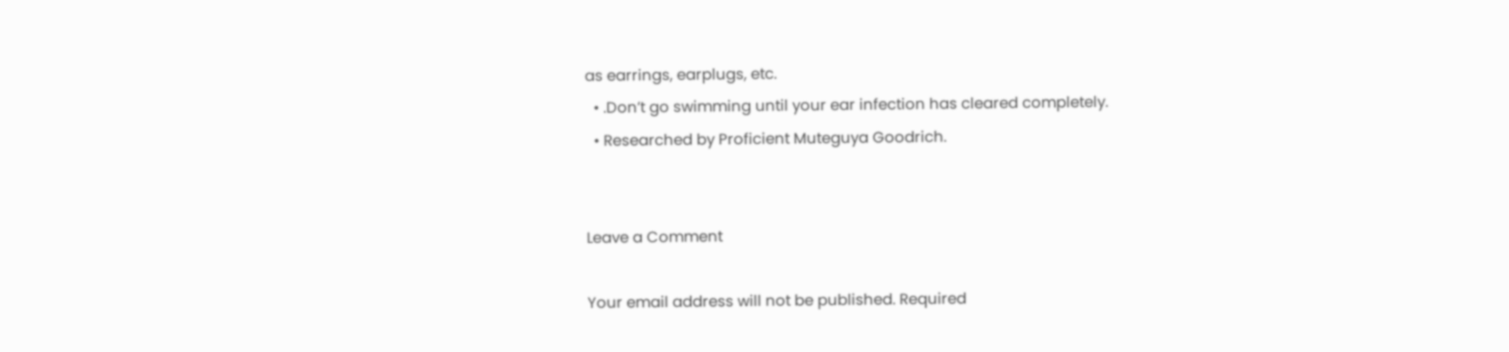as earrings, earplugs, etc.
  • .Don’t go swimming until your ear infection has cleared completely.
  • Researched by Proficient Muteguya Goodrich.


Leave a Comment

Your email address will not be published. Required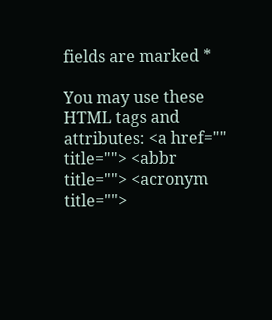fields are marked *

You may use these HTML tags and attributes: <a href="" title=""> <abbr title=""> <acronym title="">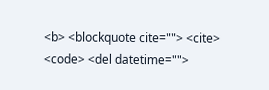<b> <blockquote cite=""> <cite> <code> <del datetime="">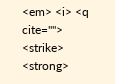<em> <i> <q cite=""> <strike> <strong>